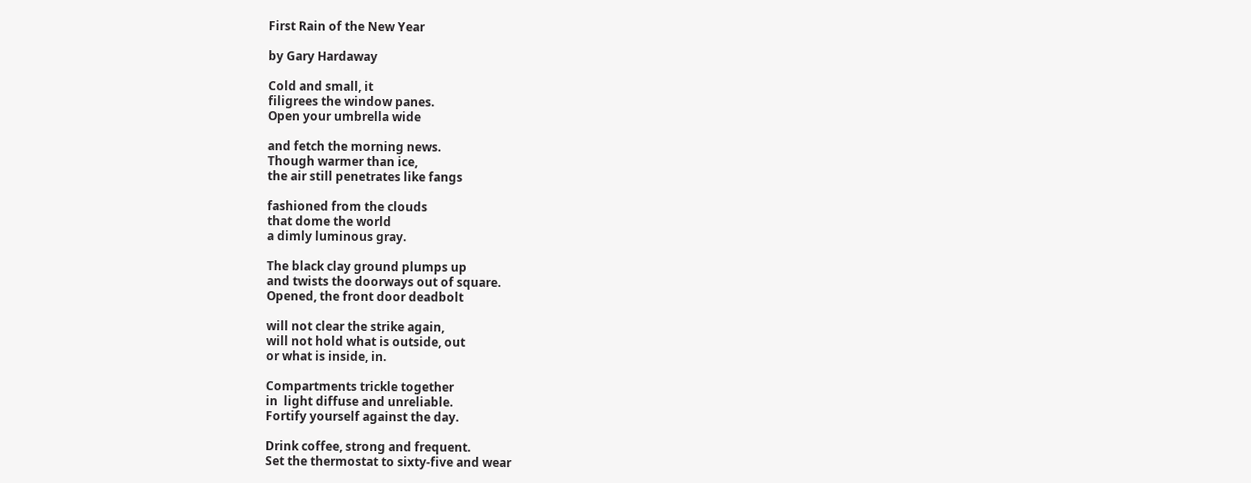First Rain of the New Year

by Gary Hardaway

Cold and small, it
filigrees the window panes.
Open your umbrella wide

and fetch the morning news.
Though warmer than ice,
the air still penetrates like fangs

fashioned from the clouds
that dome the world
a dimly luminous gray.

The black clay ground plumps up
and twists the doorways out of square.
Opened, the front door deadbolt

will not clear the strike again,
will not hold what is outside, out
or what is inside, in.

Compartments trickle together
in  light diffuse and unreliable.
Fortify yourself against the day.

Drink coffee, strong and frequent.
Set the thermostat to sixty-five and wear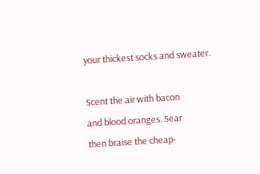your thickest socks and sweater.

Scent the air with bacon
and blood oranges. Sear
then braise the cheap-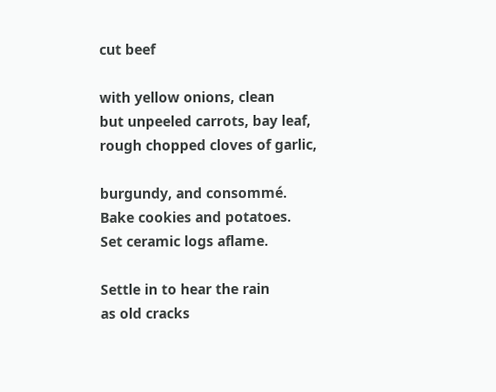cut beef

with yellow onions, clean
but unpeeled carrots, bay leaf,
rough chopped cloves of garlic,

burgundy, and consommé.
Bake cookies and potatoes.
Set ceramic logs aflame.

Settle in to hear the rain
as old cracks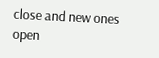close and new ones open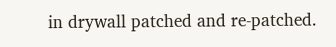in drywall patched and re-patched.